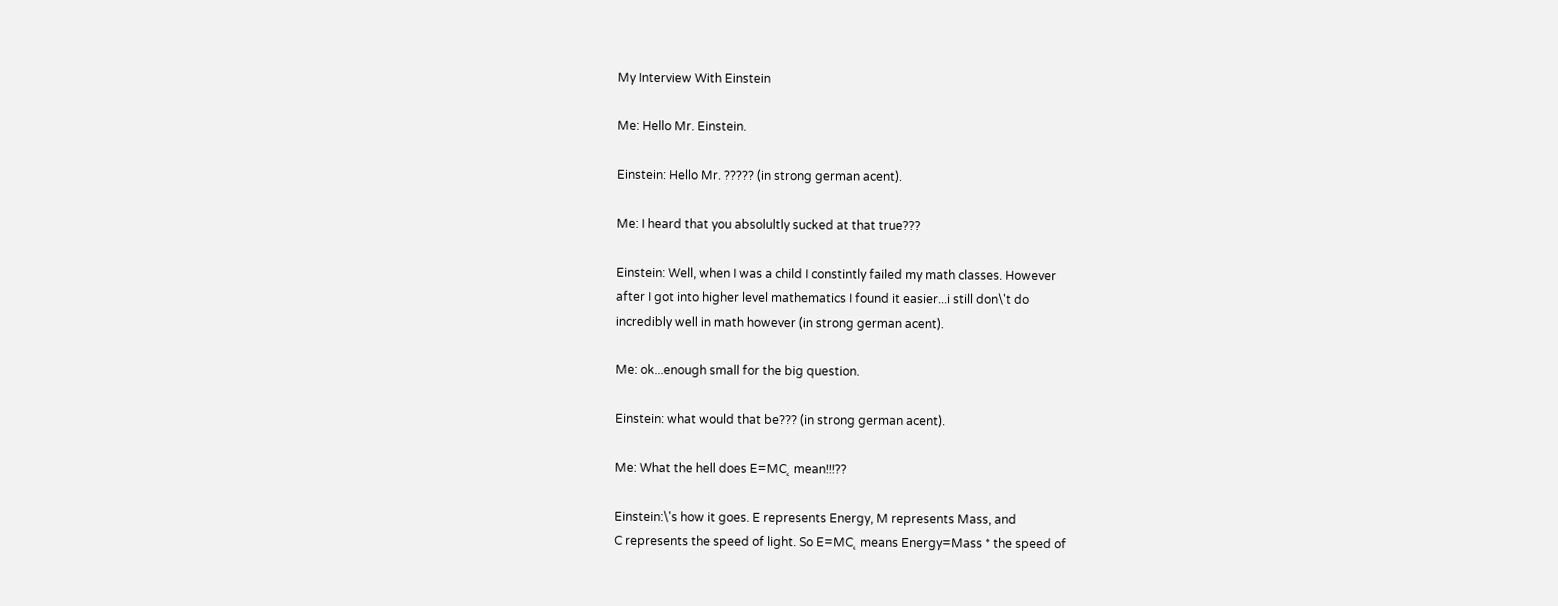My Interview With Einstein

Me: Hello Mr. Einstein.

Einstein: Hello Mr. ????? (in strong german acent).

Me: I heard that you absolultly sucked at that true???

Einstein: Well, when I was a child I constintly failed my math classes. However
after I got into higher level mathematics I found it easier...i still don\'t do
incredibly well in math however (in strong german acent).

Me: ok...enough small for the big question.

Einstein: what would that be??? (in strong german acent).

Me: What the hell does E=MC˛ mean!!!??

Einstein:\'s how it goes. E represents Energy, M represents Mass, and
C represents the speed of light. So E=MC˛ means Energy=Mass * the speed of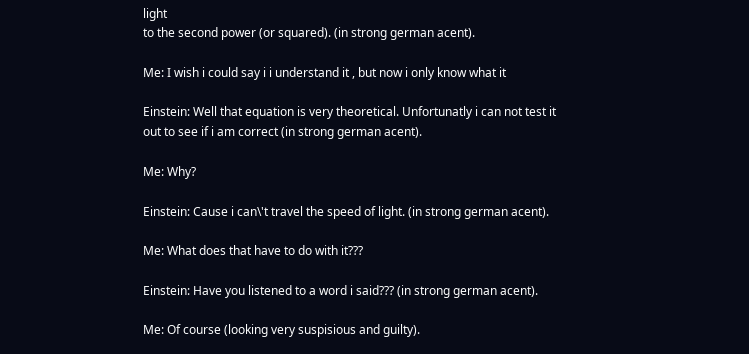light
to the second power (or squared). (in strong german acent).

Me: I wish i could say i i understand it , but now i only know what it

Einstein: Well that equation is very theoretical. Unfortunatly i can not test it
out to see if i am correct (in strong german acent).

Me: Why?

Einstein: Cause i can\'t travel the speed of light. (in strong german acent).

Me: What does that have to do with it???

Einstein: Have you listened to a word i said??? (in strong german acent).

Me: Of course (looking very suspisious and guilty).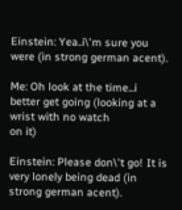Einstein: Yea..i\'m sure you were (in strong german acent).

Me: Oh look at the time...i better get going (looking at a wrist with no watch
on it)

Einstein: Please don\'t go! It is very lonely being dead (in strong german acent).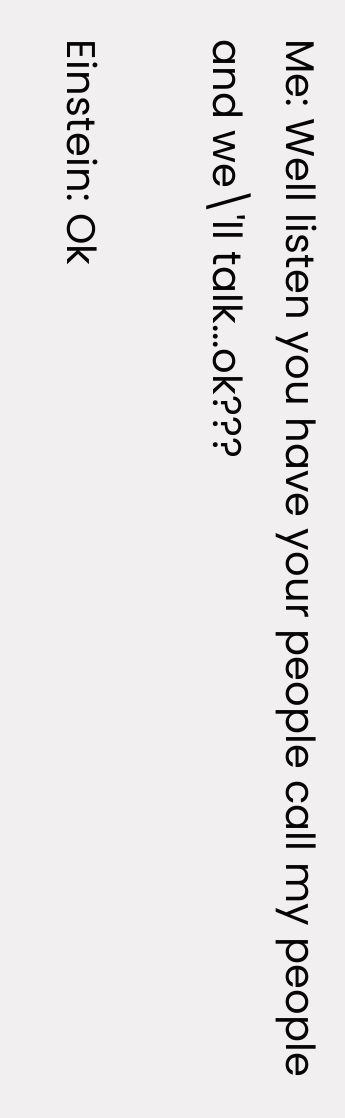Me: Well listen you have your people call my people and we\'ll talk...ok???

Einstein: Ok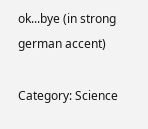ok...bye (in strong german accent)

Category: Science